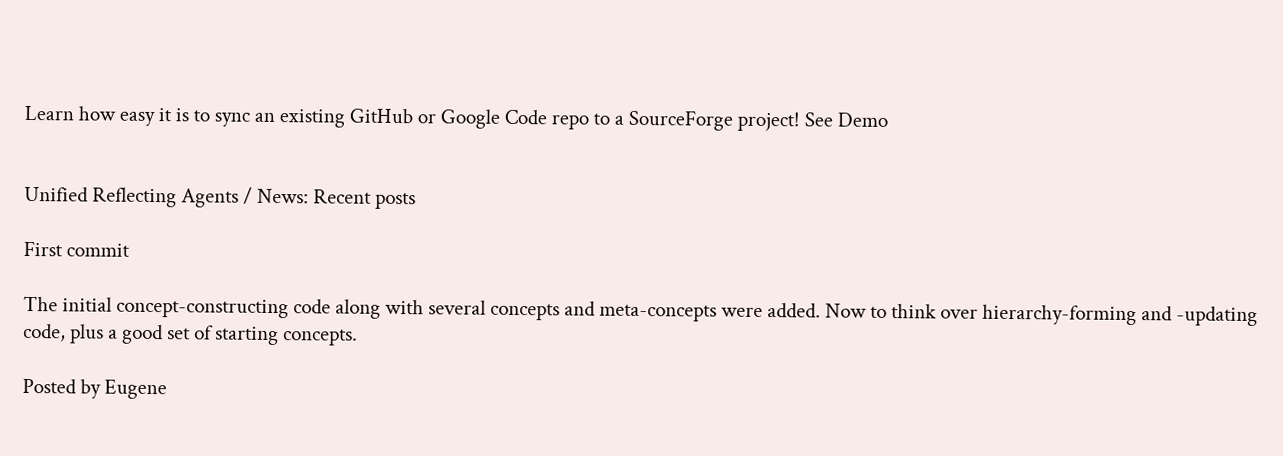Learn how easy it is to sync an existing GitHub or Google Code repo to a SourceForge project! See Demo


Unified Reflecting Agents / News: Recent posts

First commit

The initial concept-constructing code along with several concepts and meta-concepts were added. Now to think over hierarchy-forming and -updating code, plus a good set of starting concepts.

Posted by Eugene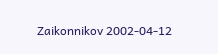Zaikonnikov 2002-04-12